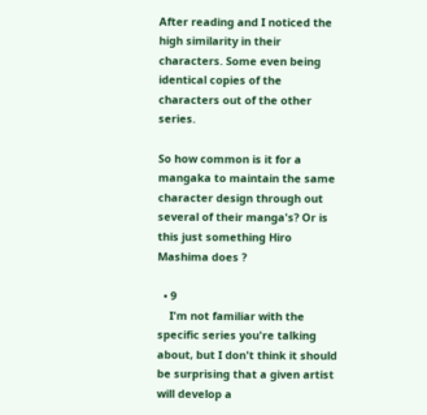After reading and I noticed the high similarity in their characters. Some even being identical copies of the characters out of the other series.

So how common is it for a mangaka to maintain the same character design through out several of their manga's? Or is this just something Hiro Mashima does ?

  • 9
    I'm not familiar with the specific series you're talking about, but I don't think it should be surprising that a given artist will develop a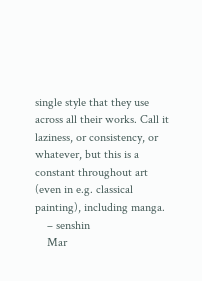single style that they use across all their works. Call it laziness, or consistency, or whatever, but this is a constant throughout art (even in e.g. classical painting), including manga.
    – senshin
    Mar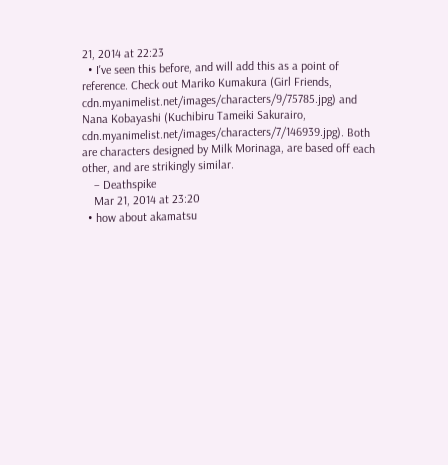21, 2014 at 22:23
  • I've seen this before, and will add this as a point of reference. Check out Mariko Kumakura (Girl Friends, cdn.myanimelist.net/images/characters/9/75785.jpg) and Nana Kobayashi (Kuchibiru Tameiki Sakurairo, cdn.myanimelist.net/images/characters/7/146939.jpg). Both are characters designed by Milk Morinaga, are based off each other, and are strikingly similar.
    – Deathspike
    Mar 21, 2014 at 23:20
  • how about akamatsu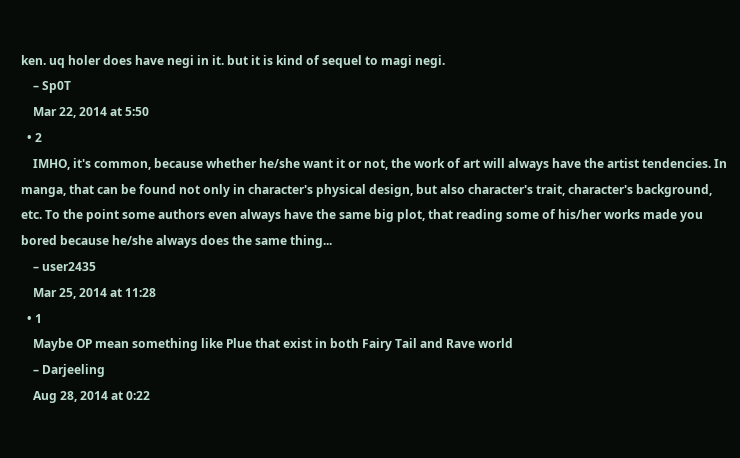ken. uq holer does have negi in it. but it is kind of sequel to magi negi.
    – Sp0T
    Mar 22, 2014 at 5:50
  • 2
    IMHO, it's common, because whether he/she want it or not, the work of art will always have the artist tendencies. In manga, that can be found not only in character's physical design, but also character's trait, character's background, etc. To the point some authors even always have the same big plot, that reading some of his/her works made you bored because he/she always does the same thing...
    – user2435
    Mar 25, 2014 at 11:28
  • 1
    Maybe OP mean something like Plue that exist in both Fairy Tail and Rave world
    – Darjeeling
    Aug 28, 2014 at 0:22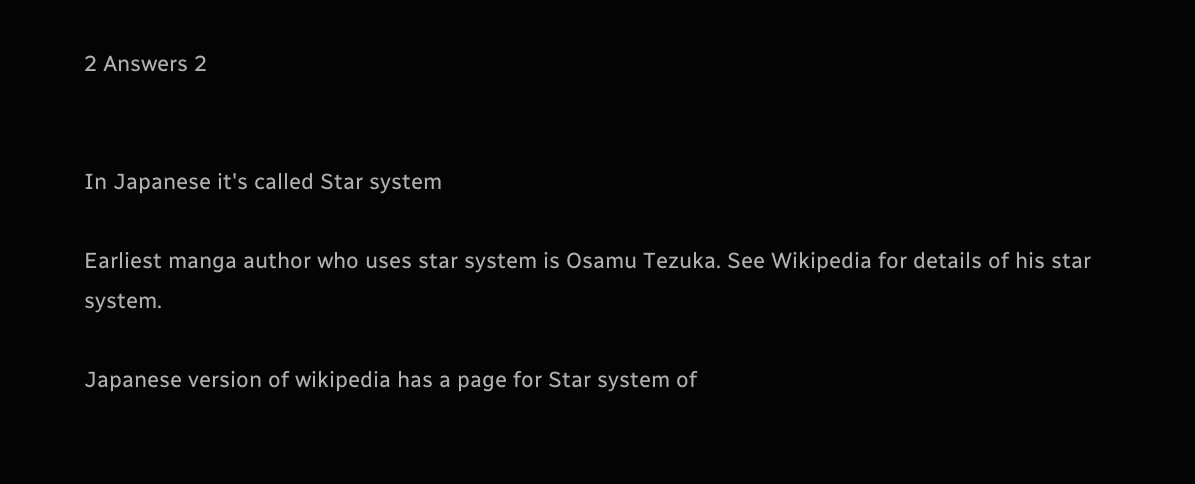2 Answers 2


In Japanese it's called Star system

Earliest manga author who uses star system is Osamu Tezuka. See Wikipedia for details of his star system.

Japanese version of wikipedia has a page for Star system of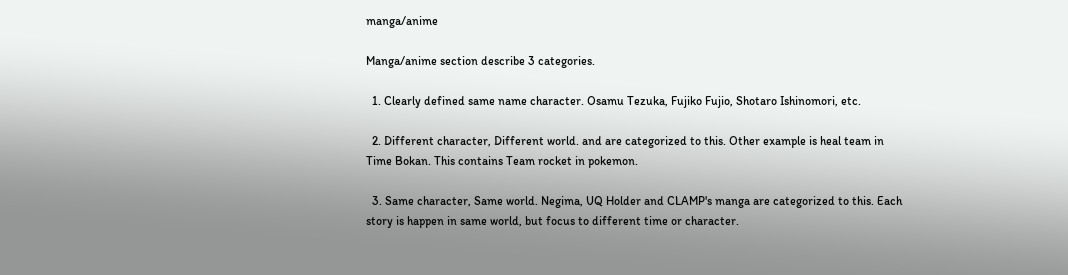manga/anime

Manga/anime section describe 3 categories.

  1. Clearly defined same name character. Osamu Tezuka, Fujiko Fujio, Shotaro Ishinomori, etc.

  2. Different character, Different world. and are categorized to this. Other example is heal team in Time Bokan. This contains Team rocket in pokemon.

  3. Same character, Same world. Negima, UQ Holder and CLAMP's manga are categorized to this. Each story is happen in same world, but focus to different time or character.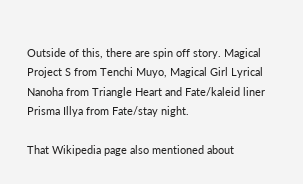Outside of this, there are spin off story. Magical Project S from Tenchi Muyo, Magical Girl Lyrical Nanoha from Triangle Heart and Fate/kaleid liner Prisma Illya from Fate/stay night.

That Wikipedia page also mentioned about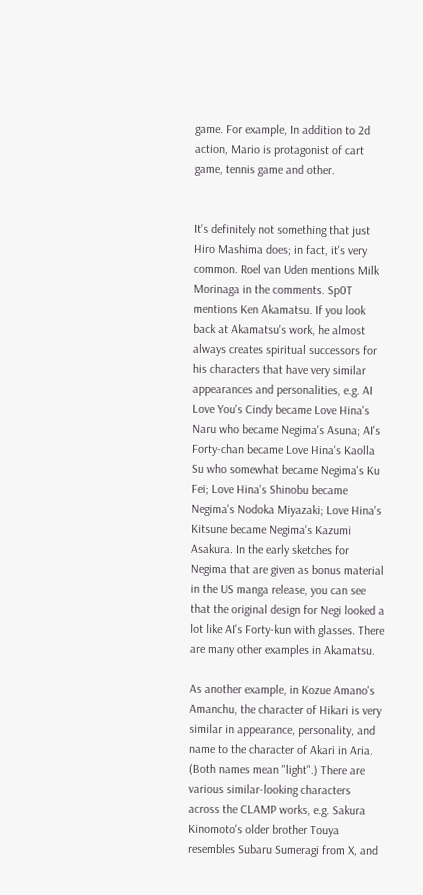game. For example, In addition to 2d action, Mario is protagonist of cart game, tennis game and other.


It's definitely not something that just Hiro Mashima does; in fact, it's very common. Roel van Uden mentions Milk Morinaga in the comments. Sp0T mentions Ken Akamatsu. If you look back at Akamatsu's work, he almost always creates spiritual successors for his characters that have very similar appearances and personalities, e.g. AI Love You's Cindy became Love Hina's Naru who became Negima's Asuna; AI's Forty-chan became Love Hina's Kaolla Su who somewhat became Negima's Ku Fei; Love Hina's Shinobu became Negima's Nodoka Miyazaki; Love Hina's Kitsune became Negima's Kazumi Asakura. In the early sketches for Negima that are given as bonus material in the US manga release, you can see that the original design for Negi looked a lot like AI's Forty-kun with glasses. There are many other examples in Akamatsu.

As another example, in Kozue Amano's Amanchu, the character of Hikari is very similar in appearance, personality, and name to the character of Akari in Aria. (Both names mean "light".) There are various similar-looking characters across the CLAMP works, e.g. Sakura Kinomoto's older brother Touya resembles Subaru Sumeragi from X, and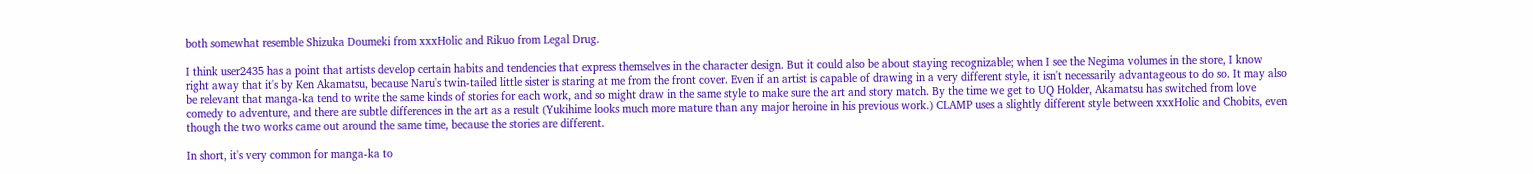both somewhat resemble Shizuka Doumeki from xxxHolic and Rikuo from Legal Drug.

I think user2435 has a point that artists develop certain habits and tendencies that express themselves in the character design. But it could also be about staying recognizable; when I see the Negima volumes in the store, I know right away that it's by Ken Akamatsu, because Naru's twin-tailed little sister is staring at me from the front cover. Even if an artist is capable of drawing in a very different style, it isn't necessarily advantageous to do so. It may also be relevant that manga-ka tend to write the same kinds of stories for each work, and so might draw in the same style to make sure the art and story match. By the time we get to UQ Holder, Akamatsu has switched from love comedy to adventure, and there are subtle differences in the art as a result (Yukihime looks much more mature than any major heroine in his previous work.) CLAMP uses a slightly different style between xxxHolic and Chobits, even though the two works came out around the same time, because the stories are different.

In short, it's very common for manga-ka to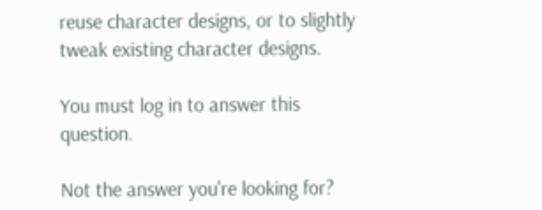reuse character designs, or to slightly tweak existing character designs.

You must log in to answer this question.

Not the answer you're looking for?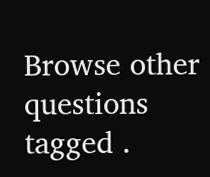Browse other questions tagged .